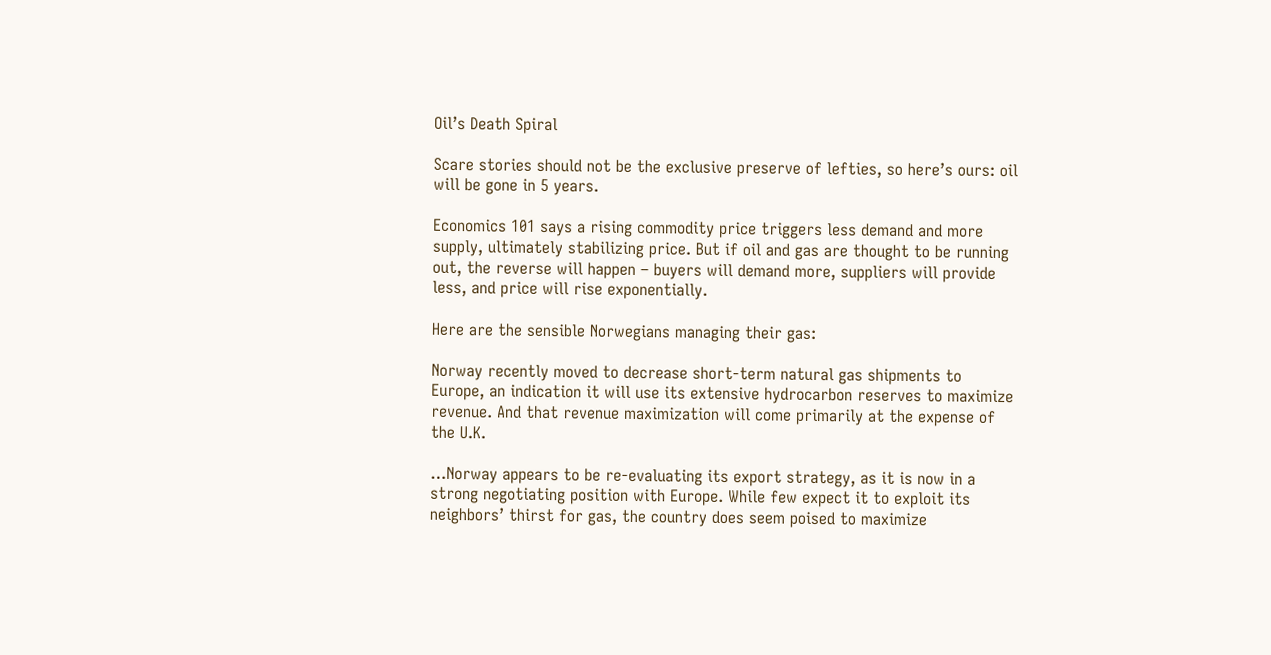Oil’s Death Spiral

Scare stories should not be the exclusive preserve of lefties, so here’s ours: oil will be gone in 5 years.

Economics 101 says a rising commodity price triggers less demand and more supply, ultimately stabilizing price. But if oil and gas are thought to be running out, the reverse will happen – buyers will demand more, suppliers will provide less, and price will rise exponentially.

Here are the sensible Norwegians managing their gas:

Norway recently moved to decrease short-term natural gas shipments to Europe, an indication it will use its extensive hydrocarbon reserves to maximize revenue. And that revenue maximization will come primarily at the expense of the U.K.

…Norway appears to be re-evaluating its export strategy, as it is now in a strong negotiating position with Europe. While few expect it to exploit its neighbors’ thirst for gas, the country does seem poised to maximize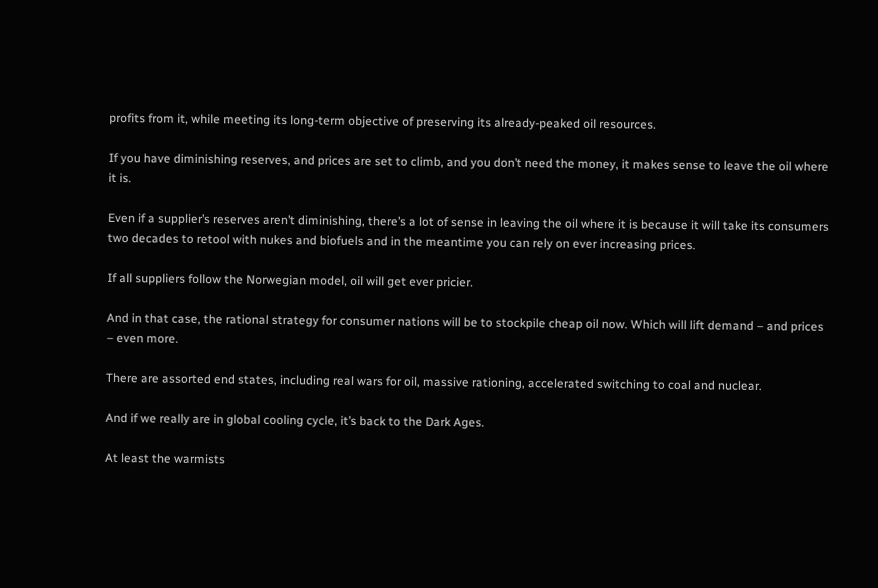profits from it, while meeting its long-term objective of preserving its already-peaked oil resources.

If you have diminishing reserves, and prices are set to climb, and you don’t need the money, it makes sense to leave the oil where it is.

Even if a supplier’s reserves aren’t diminishing, there’s a lot of sense in leaving the oil where it is because it will take its consumers two decades to retool with nukes and biofuels and in the meantime you can rely on ever increasing prices.

If all suppliers follow the Norwegian model, oil will get ever pricier.

And in that case, the rational strategy for consumer nations will be to stockpile cheap oil now. Which will lift demand – and prices – even more.

There are assorted end states, including real wars for oil, massive rationing, accelerated switching to coal and nuclear.

And if we really are in global cooling cycle, it’s back to the Dark Ages.

At least the warmists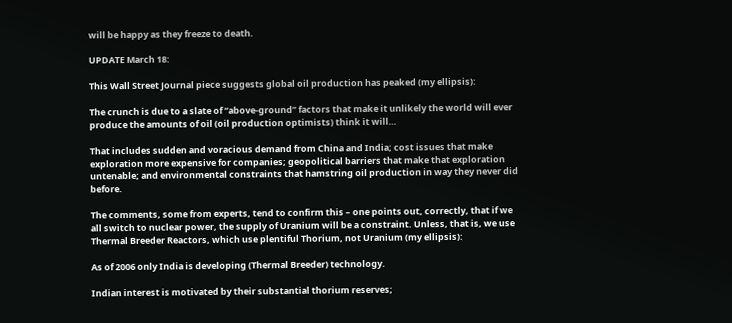will be happy as they freeze to death.

UPDATE March 18:

This Wall Street Journal piece suggests global oil production has peaked (my ellipsis):

The crunch is due to a slate of “above-ground” factors that make it unlikely the world will ever produce the amounts of oil (oil production optimists) think it will…

That includes sudden and voracious demand from China and India; cost issues that make exploration more expensive for companies; geopolitical barriers that make that exploration untenable; and environmental constraints that hamstring oil production in way they never did before.

The comments, some from experts, tend to confirm this – one points out, correctly, that if we all switch to nuclear power, the supply of Uranium will be a constraint. Unless, that is, we use Thermal Breeder Reactors, which use plentiful Thorium, not Uranium (my ellipsis):

As of 2006 only India is developing (Thermal Breeder) technology.

Indian interest is motivated by their substantial thorium reserves;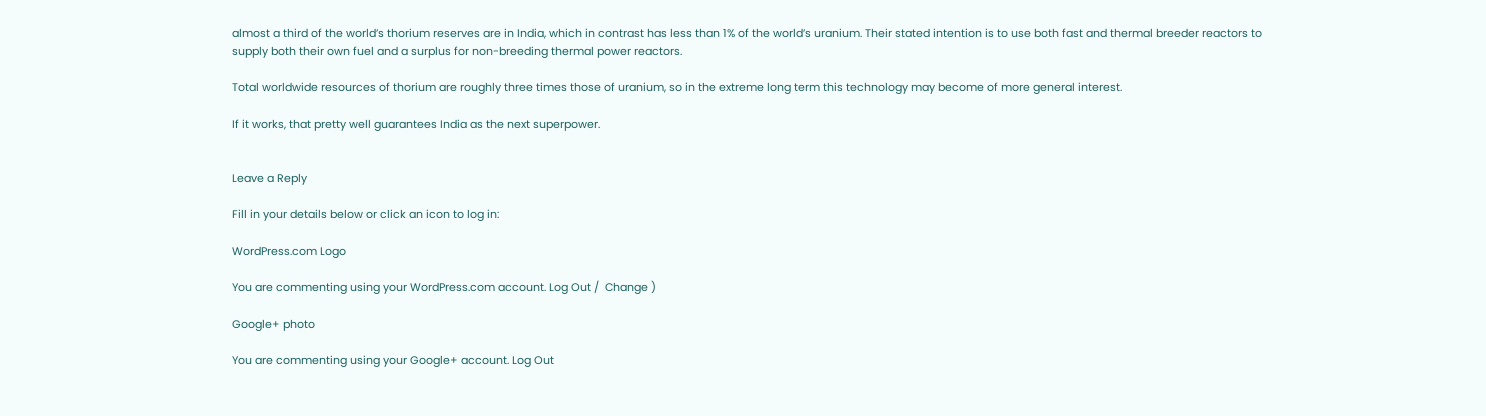almost a third of the world’s thorium reserves are in India, which in contrast has less than 1% of the world’s uranium. Their stated intention is to use both fast and thermal breeder reactors to supply both their own fuel and a surplus for non-breeding thermal power reactors.

Total worldwide resources of thorium are roughly three times those of uranium, so in the extreme long term this technology may become of more general interest.

If it works, that pretty well guarantees India as the next superpower.


Leave a Reply

Fill in your details below or click an icon to log in:

WordPress.com Logo

You are commenting using your WordPress.com account. Log Out /  Change )

Google+ photo

You are commenting using your Google+ account. Log Out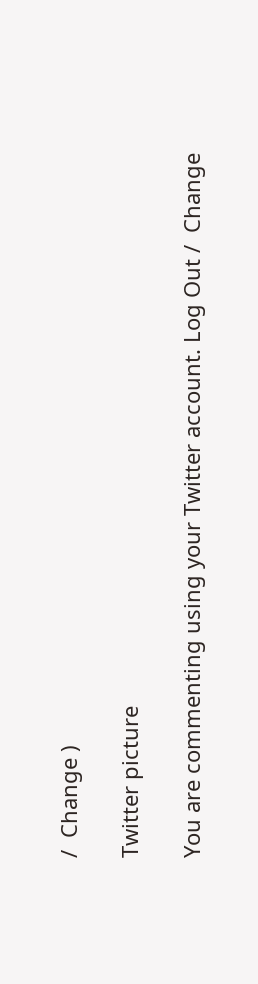/  Change )

Twitter picture

You are commenting using your Twitter account. Log Out /  Change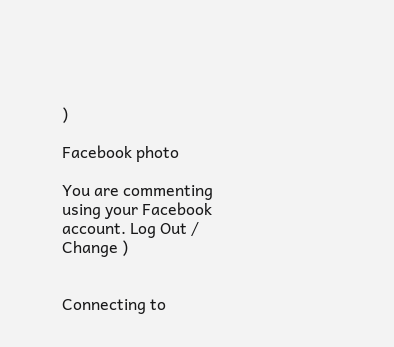)

Facebook photo

You are commenting using your Facebook account. Log Out /  Change )


Connecting to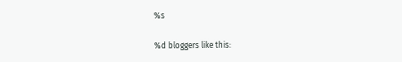%s

%d bloggers like this: